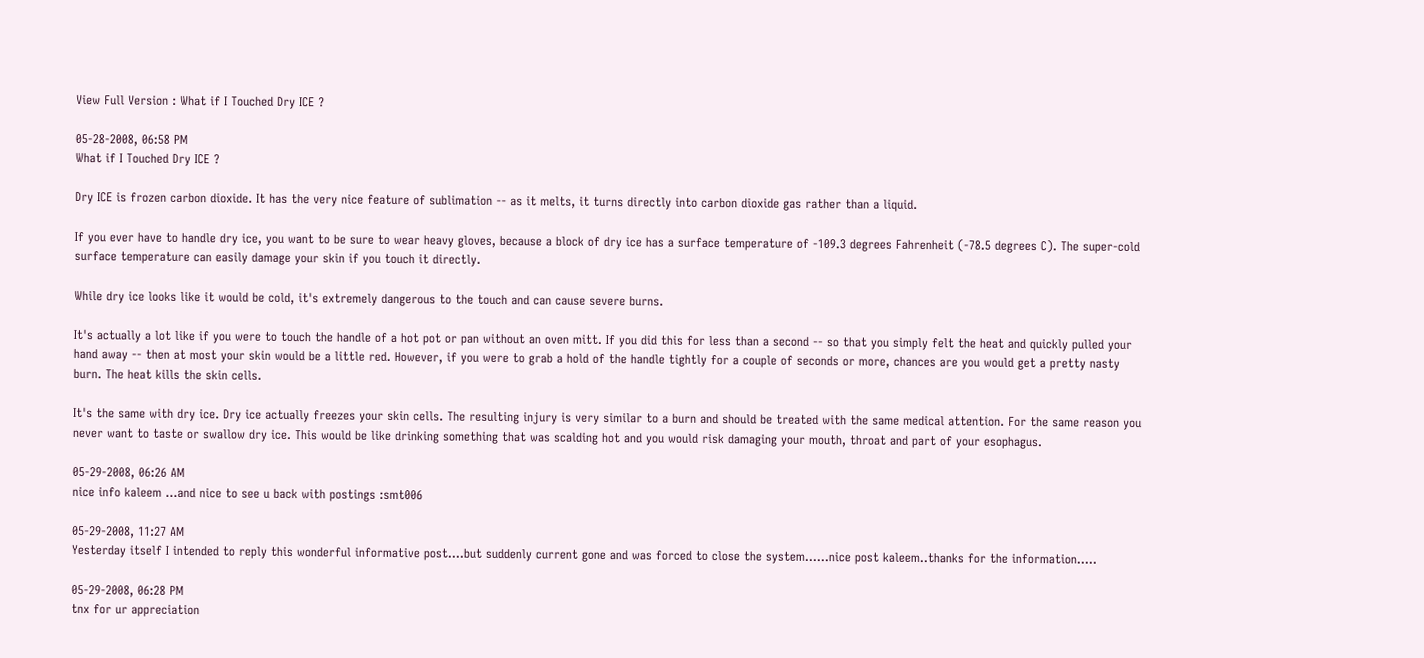View Full Version : What if I Touched Dry ICE ?

05-28-2008, 06:58 PM
What if I Touched Dry ICE ?

Dry ICE is frozen carbon dioxide. It has the very nice feature of sublimation -- as it melts, it turns directly into carbon dioxide gas rather than a liquid.

If you ever have to handle dry ice, you want to be sure to wear heavy gloves, because a block of dry ice has a surface temperature of -109.3 degrees Fahrenheit (-78.5 degrees C). The super-cold surface temperature can easily damage your skin if you touch it directly.

While dry ice looks like it would be cold, it's extremely dangerous to the touch and can cause severe burns.

It's actually a lot like if you were to touch the handle of a hot pot or pan without an oven mitt. If you did this for less than a second -- so that you simply felt the heat and quickly pulled your hand away -- then at most your skin would be a little red. However, if you were to grab a hold of the handle tightly for a couple of seconds or more, chances are you would get a pretty nasty burn. The heat kills the skin cells.

It's the same with dry ice. Dry ice actually freezes your skin cells. The resulting injury is very similar to a burn and should be treated with the same medical attention. For the same reason you never want to taste or swallow dry ice. This would be like drinking something that was scalding hot and you would risk damaging your mouth, throat and part of your esophagus.

05-29-2008, 06:26 AM
nice info kaleem ...and nice to see u back with postings :smt006

05-29-2008, 11:27 AM
Yesterday itself I intended to reply this wonderful informative post....but suddenly current gone and was forced to close the system......nice post kaleem..thanks for the information.....

05-29-2008, 06:28 PM
tnx for ur appreciation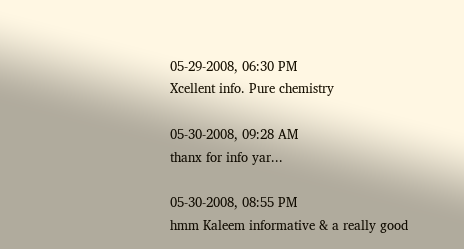05-29-2008, 06:30 PM
Xcellent info. Pure chemistry

05-30-2008, 09:28 AM
thanx for info yar...

05-30-2008, 08:55 PM
hmm Kaleem informative & a really good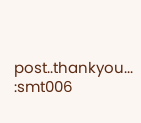post..thankyou... :smt006